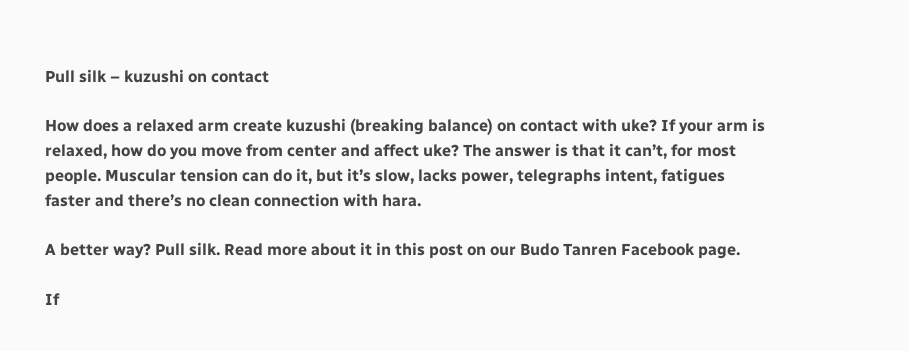Pull silk – kuzushi on contact

How does a relaxed arm create kuzushi (breaking balance) on contact with uke? If your arm is relaxed, how do you move from center and affect uke? The answer is that it can’t, for most people. Muscular tension can do it, but it’s slow, lacks power, telegraphs intent, fatigues faster and there’s no clean connection with hara.

A better way? Pull silk. Read more about it in this post on our Budo Tanren Facebook page.

If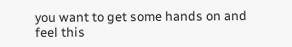you want to get some hands on and feel this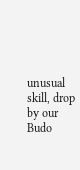unusual skill, drop by our Budo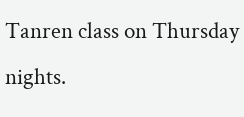Tanren class on Thursday nights.